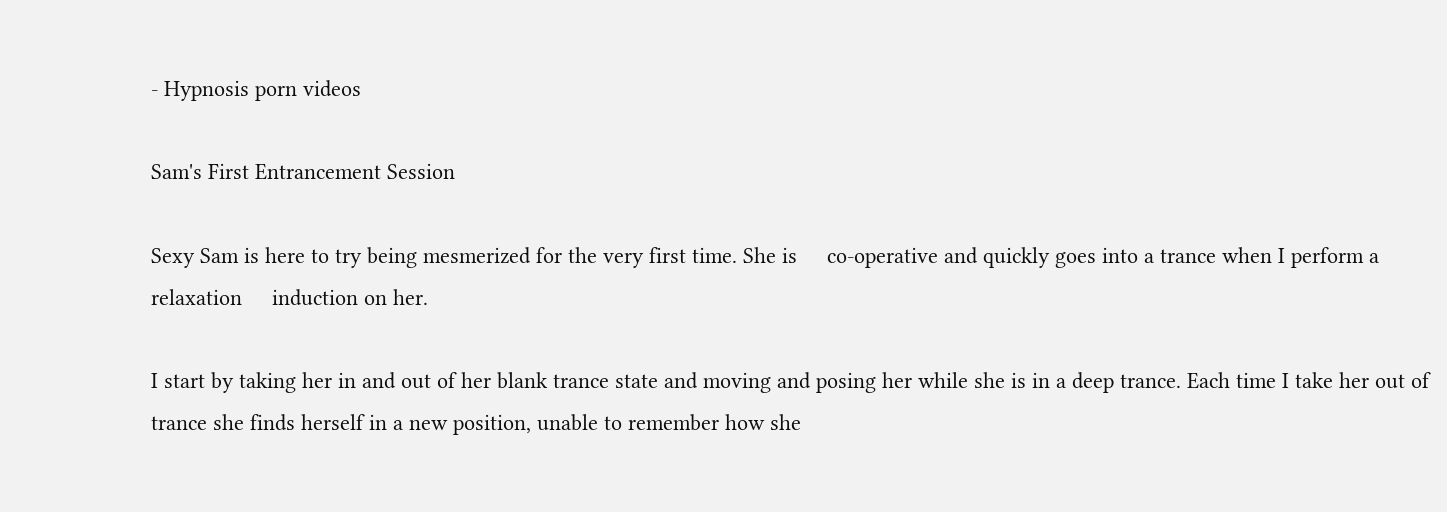- Hypnosis porn videos

Sam's First Entrancement Session

Sexy Sam is here to try being mesmerized for the very first time. She is     co-operative and quickly goes into a trance when I perform a relaxation     induction on her.

I start by taking her in and out of her blank trance state and moving and posing her while she is in a deep trance. Each time I take her out of trance she finds herself in a new position, unable to remember how she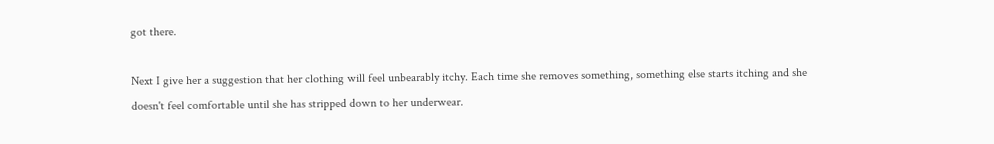got there.

Next I give her a suggestion that her clothing will feel unbearably itchy. Each time she removes something, something else starts itching and she doesn't feel comfortable until she has stripped down to her underwear.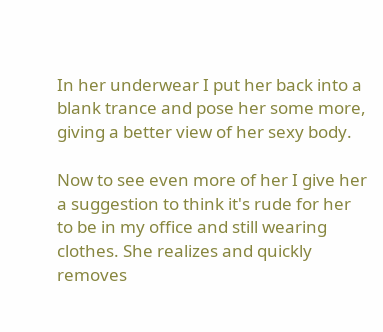In her underwear I put her back into a blank trance and pose her some more, giving a better view of her sexy body.

Now to see even more of her I give her a suggestion to think it's rude for her to be in my office and still wearing clothes. She realizes and quickly removes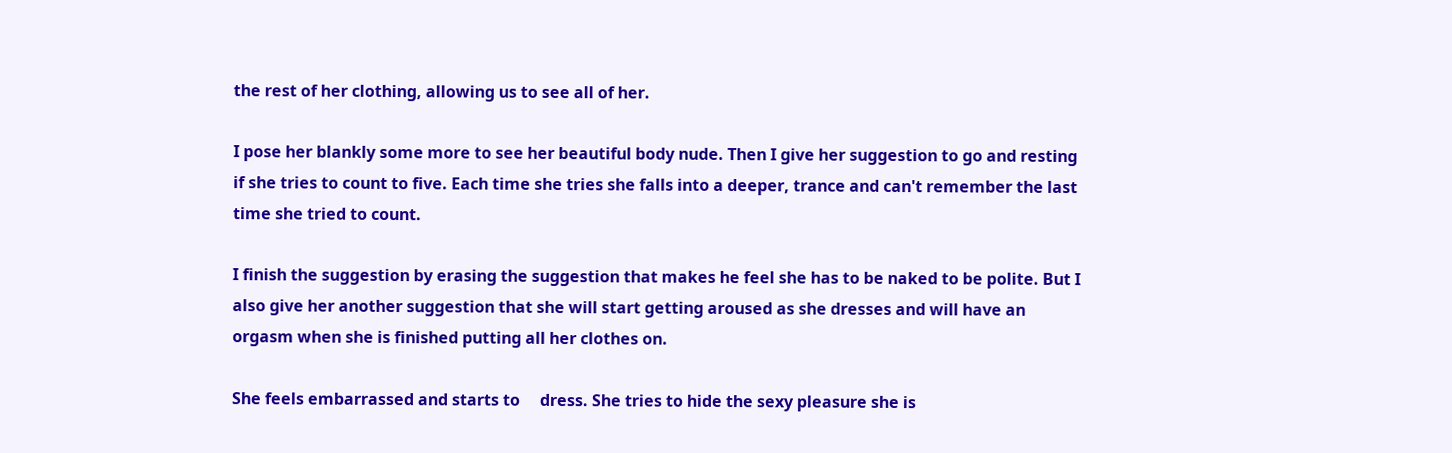the rest of her clothing, allowing us to see all of her.

I pose her blankly some more to see her beautiful body nude. Then I give her suggestion to go and resting if she tries to count to five. Each time she tries she falls into a deeper, trance and can't remember the last time she tried to count.

I finish the suggestion by erasing the suggestion that makes he feel she has to be naked to be polite. But I also give her another suggestion that she will start getting aroused as she dresses and will have an orgasm when she is finished putting all her clothes on.

She feels embarrassed and starts to     dress. She tries to hide the sexy pleasure she is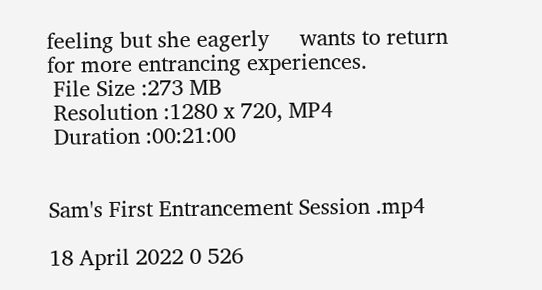feeling but she eagerly     wants to return for more entrancing experiences.
 File Size :273 MB
 Resolution :1280 x 720, MP4
 Duration :00:21:00


Sam's First Entrancement Session .mp4

18 April 2022 0 526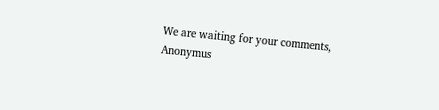We are waiting for your comments, Anonymus